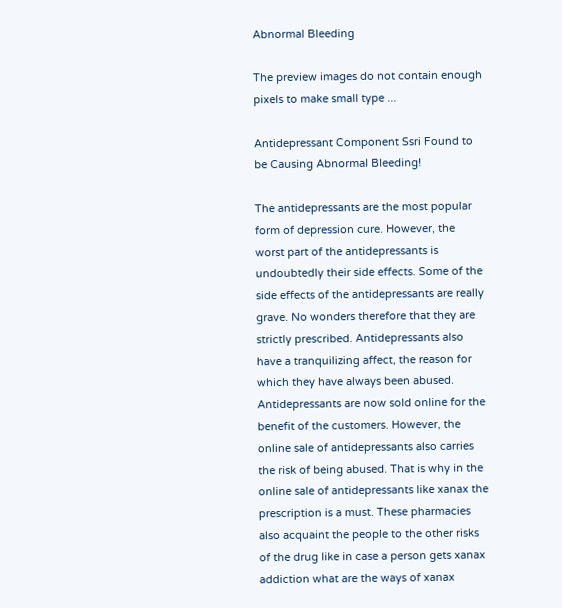Abnormal Bleeding

The preview images do not contain enough pixels to make small type ...

Antidepressant Component Ssri Found to be Causing Abnormal Bleeding!

The antidepressants are the most popular form of depression cure. However, the worst part of the antidepressants is undoubtedly their side effects. Some of the side effects of the antidepressants are really grave. No wonders therefore that they are strictly prescribed. Antidepressants also have a tranquilizing affect, the reason for which they have always been abused. Antidepressants are now sold online for the benefit of the customers. However, the online sale of antidepressants also carries the risk of being abused. That is why in the online sale of antidepressants like xanax the prescription is a must. These pharmacies also acquaint the people to the other risks of the drug like in case a person gets xanax addiction what are the ways of xanax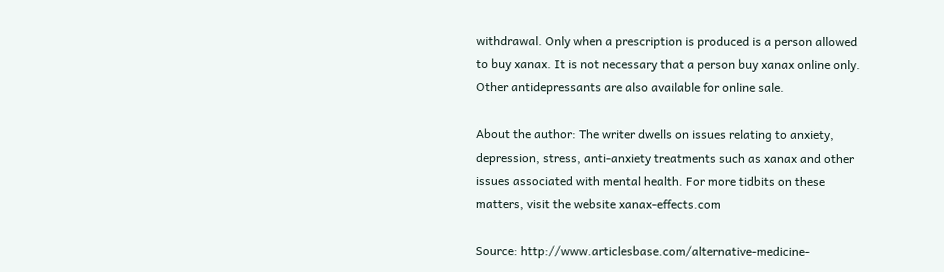withdrawal. Only when a prescription is produced is a person allowed to buy xanax. It is not necessary that a person buy xanax online only. Other antidepressants are also available for online sale.

About the author: The writer dwells on issues relating to anxiety, depression, stress, anti-anxiety treatments such as xanax and other issues associated with mental health. For more tidbits on these matters, visit the website xanax-effects.com

Source: http://www.articlesbase.com/alternative-medicine-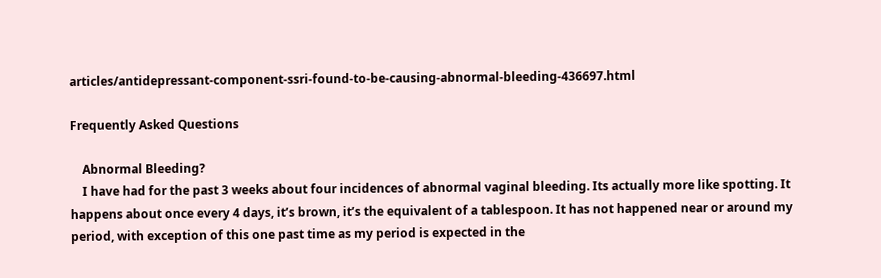articles/antidepressant-component-ssri-found-to-be-causing-abnormal-bleeding-436697.html

Frequently Asked Questions

    Abnormal Bleeding?
    I have had for the past 3 weeks about four incidences of abnormal vaginal bleeding. Its actually more like spotting. It happens about once every 4 days, it’s brown, it’s the equivalent of a tablespoon. It has not happened near or around my period, with exception of this one past time as my period is expected in the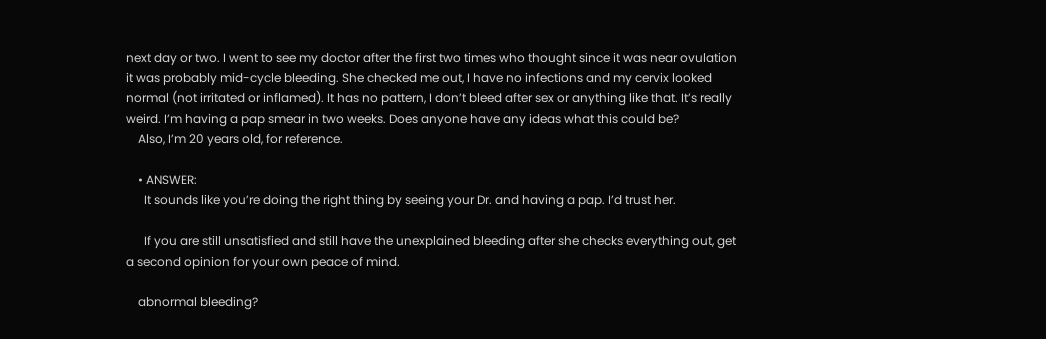next day or two. I went to see my doctor after the first two times who thought since it was near ovulation it was probably mid-cycle bleeding. She checked me out, I have no infections and my cervix looked normal (not irritated or inflamed). It has no pattern, I don’t bleed after sex or anything like that. It’s really weird. I’m having a pap smear in two weeks. Does anyone have any ideas what this could be?
    Also, I’m 20 years old, for reference.

    • ANSWER:
      It sounds like you’re doing the right thing by seeing your Dr. and having a pap. I’d trust her.

      If you are still unsatisfied and still have the unexplained bleeding after she checks everything out, get a second opinion for your own peace of mind.

    abnormal bleeding?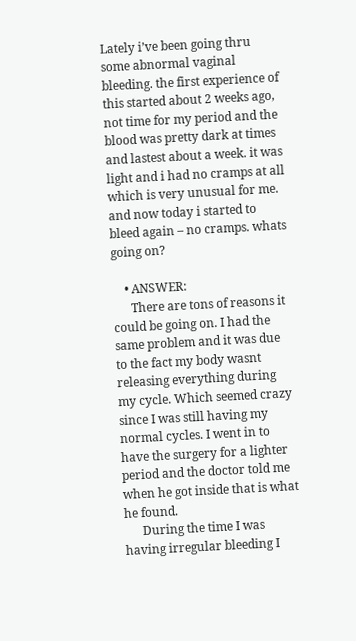Lately i’ve been going thru some abnormal vaginal bleeding. the first experience of this started about 2 weeks ago, not time for my period and the blood was pretty dark at times and lastest about a week. it was light and i had no cramps at all which is very unusual for me. and now today i started to bleed again – no cramps. whats going on?

    • ANSWER:
      There are tons of reasons it could be going on. I had the same problem and it was due to the fact my body wasnt releasing everything during my cycle. Which seemed crazy since I was still having my normal cycles. I went in to have the surgery for a lighter period and the doctor told me when he got inside that is what he found.
      During the time I was having irregular bleeding I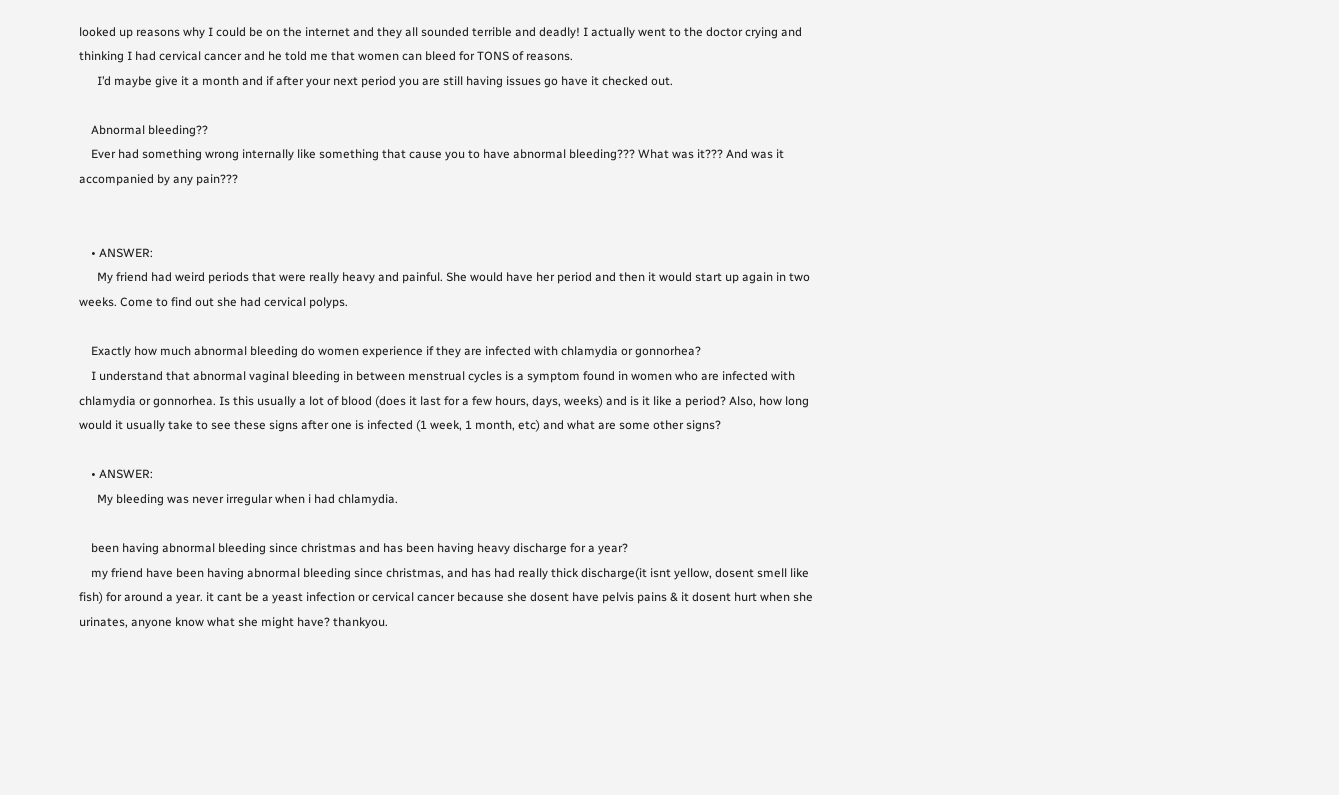looked up reasons why I could be on the internet and they all sounded terrible and deadly! I actually went to the doctor crying and thinking I had cervical cancer and he told me that women can bleed for TONS of reasons.
      I’d maybe give it a month and if after your next period you are still having issues go have it checked out.

    Abnormal bleeding??
    Ever had something wrong internally like something that cause you to have abnormal bleeding??? What was it??? And was it accompanied by any pain???


    • ANSWER:
      My friend had weird periods that were really heavy and painful. She would have her period and then it would start up again in two weeks. Come to find out she had cervical polyps.

    Exactly how much abnormal bleeding do women experience if they are infected with chlamydia or gonnorhea?
    I understand that abnormal vaginal bleeding in between menstrual cycles is a symptom found in women who are infected with chlamydia or gonnorhea. Is this usually a lot of blood (does it last for a few hours, days, weeks) and is it like a period? Also, how long would it usually take to see these signs after one is infected (1 week, 1 month, etc) and what are some other signs?

    • ANSWER:
      My bleeding was never irregular when i had chlamydia.

    been having abnormal bleeding since christmas and has been having heavy discharge for a year?
    my friend have been having abnormal bleeding since christmas, and has had really thick discharge(it isnt yellow, dosent smell like fish) for around a year. it cant be a yeast infection or cervical cancer because she dosent have pelvis pains & it dosent hurt when she urinates, anyone know what she might have? thankyou.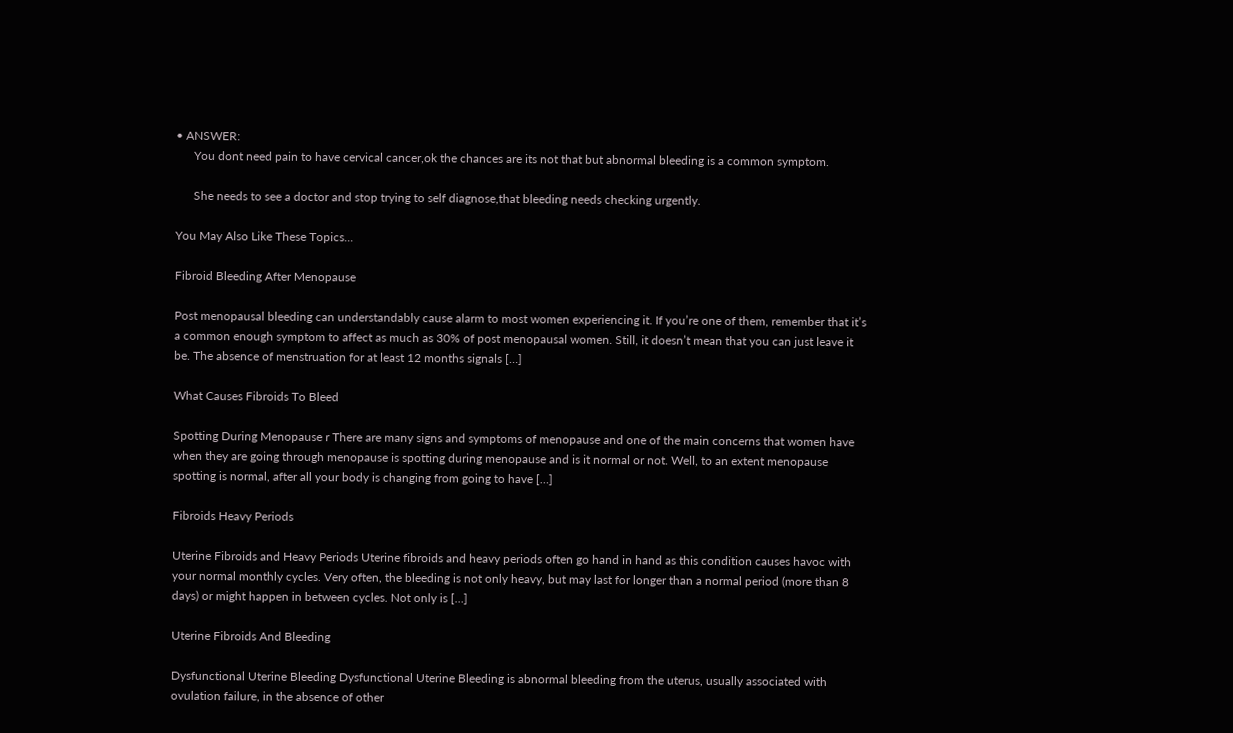• ANSWER:
      You dont need pain to have cervical cancer,ok the chances are its not that but abnormal bleeding is a common symptom.

      She needs to see a doctor and stop trying to self diagnose,that bleeding needs checking urgently.

You May Also Like These Topics...

Fibroid Bleeding After Menopause

Post menopausal bleeding can understandably cause alarm to most women experiencing it. If you’re one of them, remember that it’s a common enough symptom to affect as much as 30% of post menopausal women. Still, it doesn’t mean that you can just leave it be. The absence of menstruation for at least 12 months signals […]

What Causes Fibroids To Bleed

Spotting During Menopause r There are many signs and symptoms of menopause and one of the main concerns that women have when they are going through menopause is spotting during menopause and is it normal or not. Well, to an extent menopause spotting is normal, after all your body is changing from going to have […]

Fibroids Heavy Periods

Uterine Fibroids and Heavy Periods Uterine fibroids and heavy periods often go hand in hand as this condition causes havoc with your normal monthly cycles. Very often, the bleeding is not only heavy, but may last for longer than a normal period (more than 8 days) or might happen in between cycles. Not only is […]

Uterine Fibroids And Bleeding

Dysfunctional Uterine Bleeding Dysfunctional Uterine Bleeding is abnormal bleeding from the uterus, usually associated with ovulation failure, in the absence of other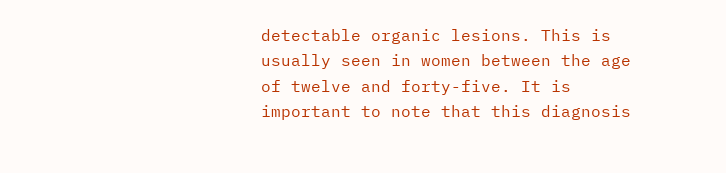detectable organic lesions. This is usually seen in women between the age of twelve and forty-five. It is important to note that this diagnosis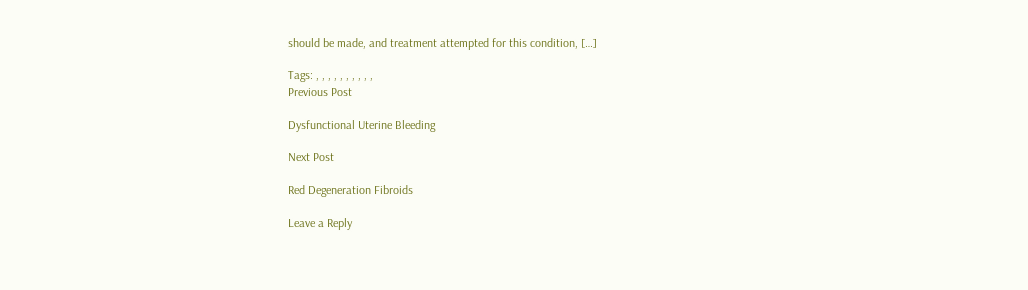should be made, and treatment attempted for this condition, […]

Tags: , , , , , , , , , ,
Previous Post

Dysfunctional Uterine Bleeding

Next Post

Red Degeneration Fibroids

Leave a Reply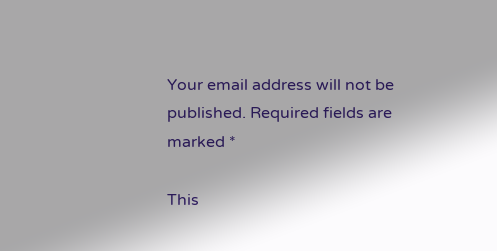Your email address will not be published. Required fields are marked *

This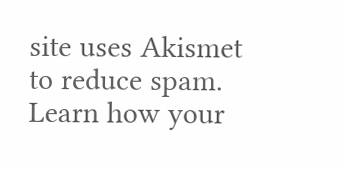site uses Akismet to reduce spam. Learn how your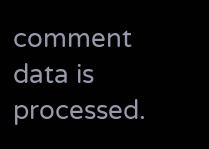comment data is processed.